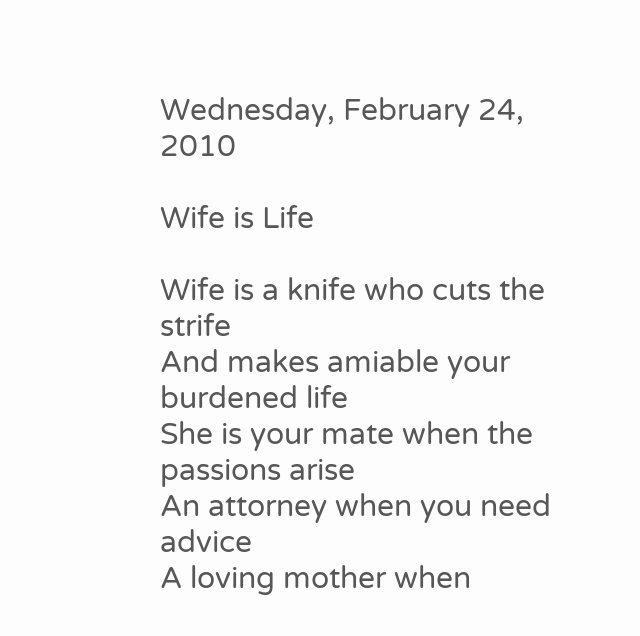Wednesday, February 24, 2010

Wife is Life

Wife is a knife who cuts the strife
And makes amiable your burdened life
She is your mate when the passions arise
An attorney when you need advice
A loving mother when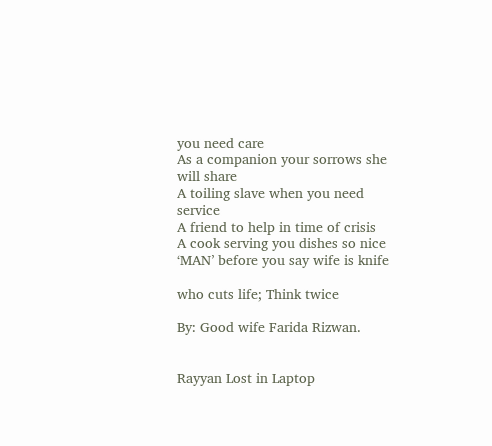you need care
As a companion your sorrows she will share
A toiling slave when you need service
A friend to help in time of crisis
A cook serving you dishes so nice
‘MAN’ before you say wife is knife

who cuts life; Think twice

By: Good wife Farida Rizwan.


Rayyan Lost in Laptop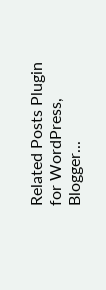Related Posts Plugin for WordPress, Blogger...